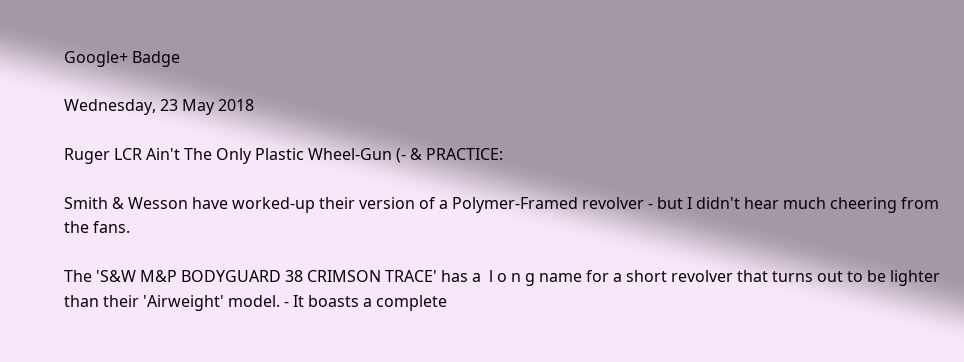Google+ Badge

Wednesday, 23 May 2018

Ruger LCR Ain't The Only Plastic Wheel-Gun (- & PRACTICE:

Smith & Wesson have worked-up their version of a Polymer-Framed revolver - but I didn't hear much cheering from the fans.

The 'S&W M&P BODYGUARD 38 CRIMSON TRACE' has a  l o n g name for a short revolver that turns out to be lighter than their 'Airweight' model. - It boasts a complete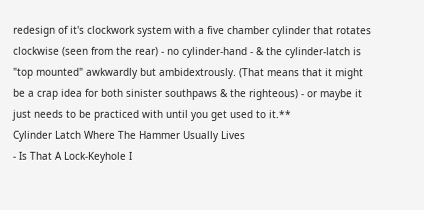redesign of it's clockwork system with a five chamber cylinder that rotates clockwise (seen from the rear) - no cylinder-hand - & the cylinder-latch is "top mounted" awkwardly but ambidextrously. (That means that it might be a crap idea for both sinister southpaws & the righteous) - or maybe it just needs to be practiced with until you get used to it.**
Cylinder Latch Where The Hammer Usually Lives
- Is That A Lock-Keyhole I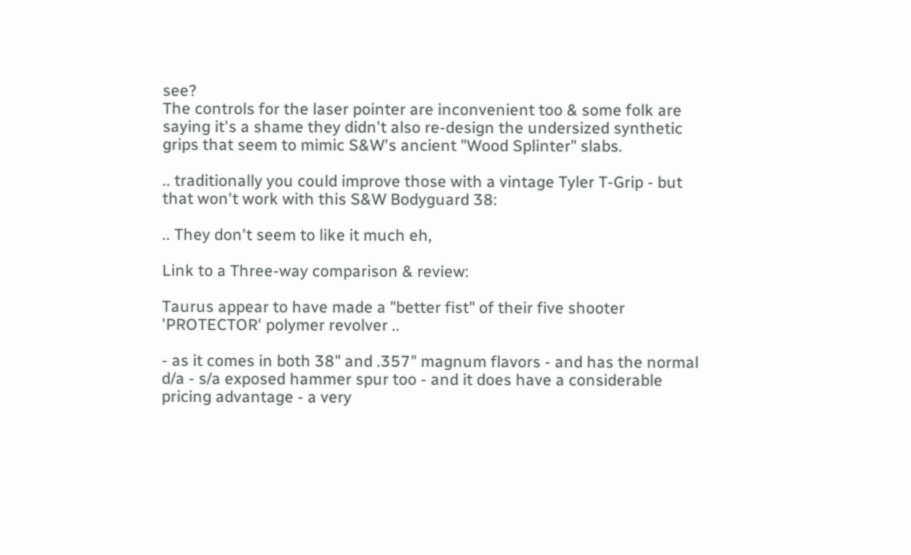see?
The controls for the laser pointer are inconvenient too & some folk are saying it's a shame they didn't also re-design the undersized synthetic grips that seem to mimic S&W's ancient "Wood Splinter" slabs.

.. traditionally you could improve those with a vintage Tyler T-Grip - but that won't work with this S&W Bodyguard 38:

.. They don't seem to like it much eh,

Link to a Three-way comparison & review:

Taurus appear to have made a "better fist" of their five shooter 'PROTECTOR' polymer revolver ..

- as it comes in both 38" and .357" magnum flavors - and has the normal d/a - s/a exposed hammer spur too - and it does have a considerable pricing advantage - a very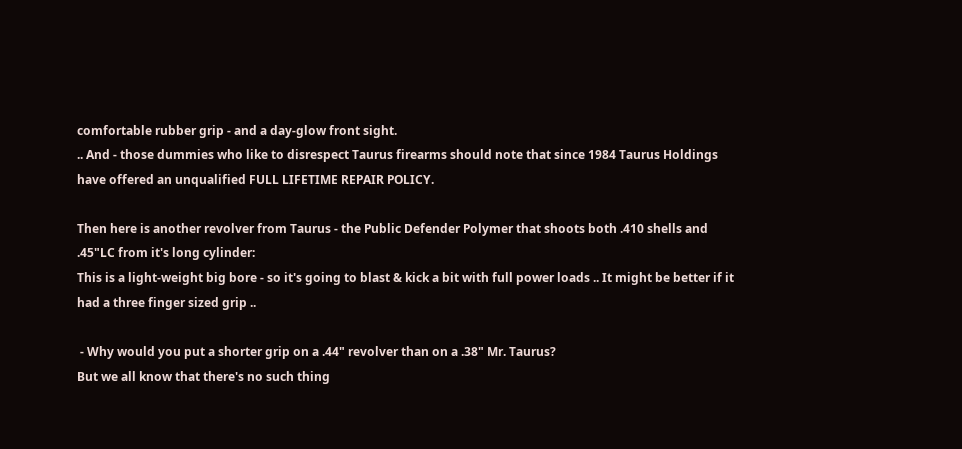comfortable rubber grip - and a day-glow front sight.
.. And - those dummies who like to disrespect Taurus firearms should note that since 1984 Taurus Holdings have offered an unqualified FULL LIFETIME REPAIR POLICY.

Then here is another revolver from Taurus - the Public Defender Polymer that shoots both .410 shells and .45"LC from it's long cylinder:
This is a light-weight big bore - so it's going to blast & kick a bit with full power loads .. It might be better if it had a three finger sized grip ..

 - Why would you put a shorter grip on a .44" revolver than on a .38" Mr. Taurus?
But we all know that there's no such thing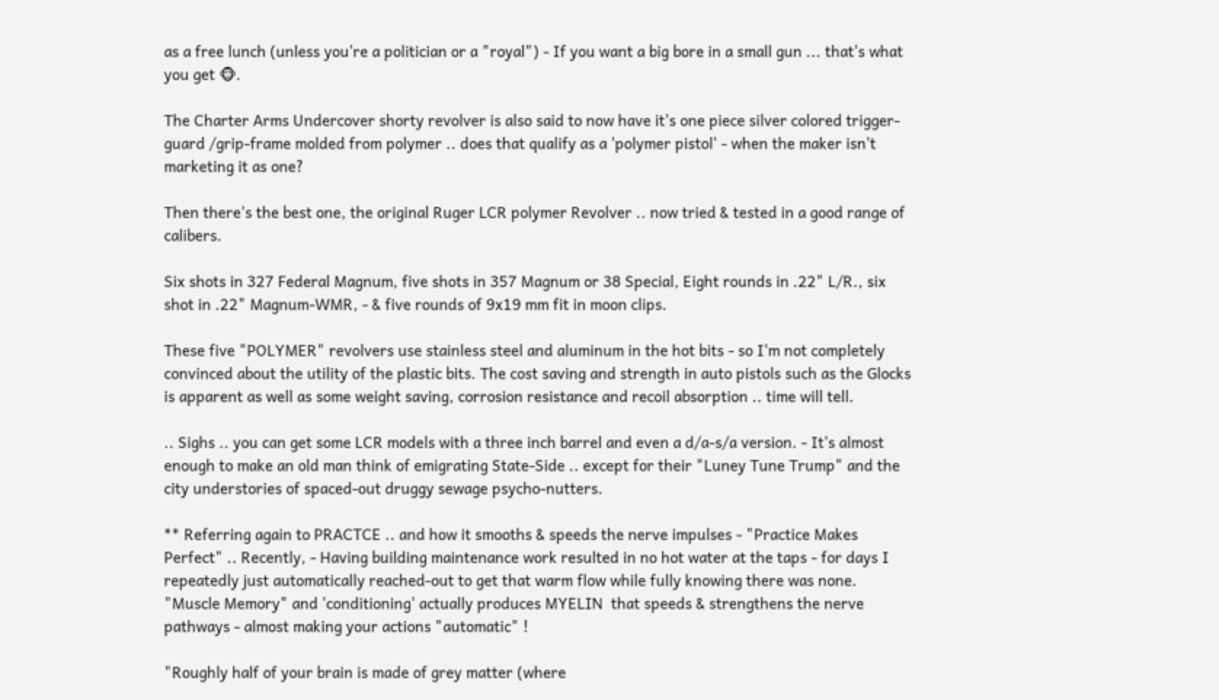as a free lunch (unless you're a politician or a "royal") - If you want a big bore in a small gun ... that's what you get 🐵.

The Charter Arms Undercover shorty revolver is also said to now have it's one piece silver colored trigger-guard /grip-frame molded from polymer .. does that qualify as a 'polymer pistol' - when the maker isn't marketing it as one?

Then there's the best one, the original Ruger LCR polymer Revolver .. now tried & tested in a good range of  calibers.

Six shots in 327 Federal Magnum, five shots in 357 Magnum or 38 Special, Eight rounds in .22" L/R., six shot in .22" Magnum-WMR, - & five rounds of 9x19 mm fit in moon clips.

These five "POLYMER" revolvers use stainless steel and aluminum in the hot bits - so I'm not completely convinced about the utility of the plastic bits. The cost saving and strength in auto pistols such as the Glocks is apparent as well as some weight saving, corrosion resistance and recoil absorption .. time will tell.

.. Sighs .. you can get some LCR models with a three inch barrel and even a d/a-s/a version. - It's almost enough to make an old man think of emigrating State-Side .. except for their "Luney Tune Trump" and the city understories of spaced-out druggy sewage psycho-nutters.

** Referring again to PRACTCE .. and how it smooths & speeds the nerve impulses - "Practice Makes Perfect" .. Recently, - Having building maintenance work resulted in no hot water at the taps - for days I repeatedly just automatically reached-out to get that warm flow while fully knowing there was none. "Muscle Memory" and 'conditioning' actually produces MYELIN  that speeds & strengthens the nerve pathways - almost making your actions "automatic" !

"Roughly half of your brain is made of grey matter (where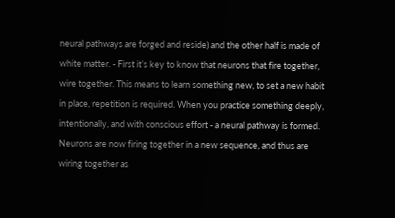neural pathways are forged and reside) and the other half is made of white matter. - First it’s key to know that neurons that fire together, wire together. This means to learn something new, to set a new habit in place, repetition is required. When you practice something deeply, intentionally, and with conscious effort - a neural pathway is formed. Neurons are now firing together in a new sequence, and thus are wiring together as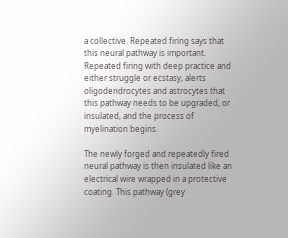a collective. Repeated firing says that this neural pathway is important. Repeated firing with deep practice and either struggle or ecstasy, alerts oligodendrocytes and astrocytes that this pathway needs to be upgraded, or insulated, and the process of myelination begins.

The newly forged and repeatedly fired neural pathway is then insulated like an electrical wire wrapped in a protective coating. This pathway (grey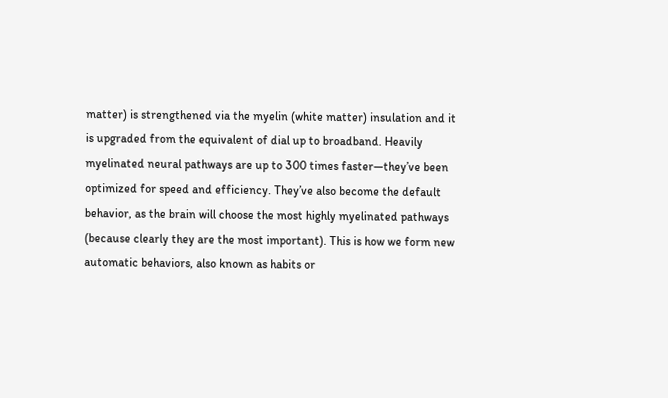matter) is strengthened via the myelin (white matter) insulation and it is upgraded from the equivalent of dial up to broadband. Heavily myelinated neural pathways are up to 300 times faster—they’ve been optimized for speed and efficiency. They’ve also become the default behavior, as the brain will choose the most highly myelinated pathways (because clearly they are the most important). This is how we form new automatic behaviors, also known as habits or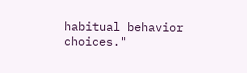habitual behavior choices."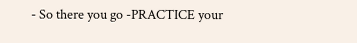- So there you go -PRACTICE your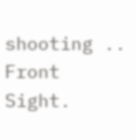shooting .. Front Sight.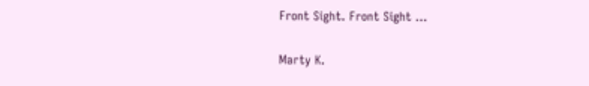Front Sight. Front Sight ...

Marty K.